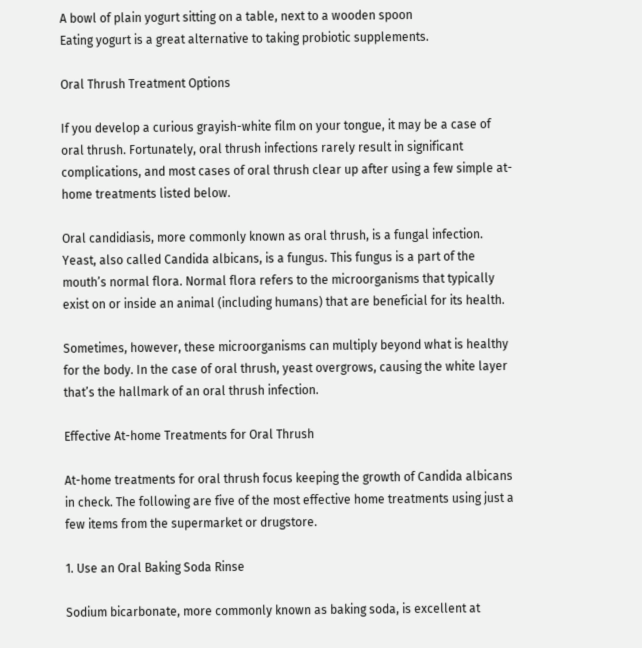A bowl of plain yogurt sitting on a table, next to a wooden spoon
Eating yogurt is a great alternative to taking probiotic supplements.

Oral Thrush Treatment Options

If you develop a curious grayish-white film on your tongue, it may be a case of oral thrush. Fortunately, oral thrush infections rarely result in significant complications, and most cases of oral thrush clear up after using a few simple at-home treatments listed below.

Oral candidiasis, more commonly known as oral thrush, is a fungal infection. Yeast, also called Candida albicans, is a fungus. This fungus is a part of the mouth’s normal flora. Normal flora refers to the microorganisms that typically exist on or inside an animal (including humans) that are beneficial for its health.

Sometimes, however, these microorganisms can multiply beyond what is healthy for the body. In the case of oral thrush, yeast overgrows, causing the white layer that’s the hallmark of an oral thrush infection.

Effective At-home Treatments for Oral Thrush

At-home treatments for oral thrush focus keeping the growth of Candida albicans in check. The following are five of the most effective home treatments using just a few items from the supermarket or drugstore.

1. Use an Oral Baking Soda Rinse

Sodium bicarbonate, more commonly known as baking soda, is excellent at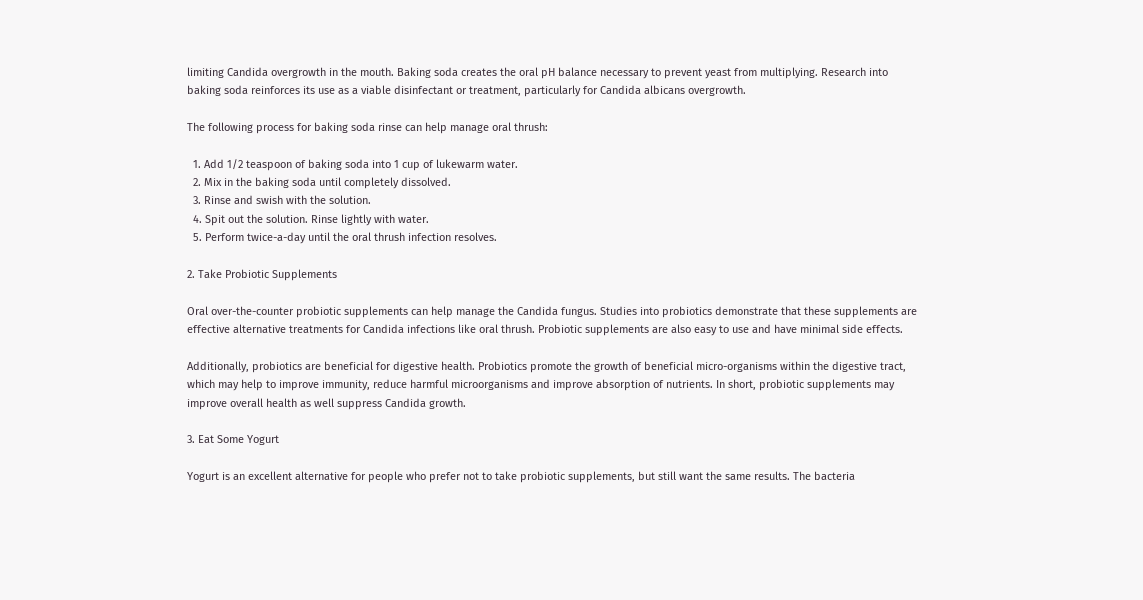limiting Candida overgrowth in the mouth. Baking soda creates the oral pH balance necessary to prevent yeast from multiplying. Research into baking soda reinforces its use as a viable disinfectant or treatment, particularly for Candida albicans overgrowth.

The following process for baking soda rinse can help manage oral thrush:

  1. Add 1/2 teaspoon of baking soda into 1 cup of lukewarm water.
  2. Mix in the baking soda until completely dissolved.
  3. Rinse and swish with the solution.
  4. Spit out the solution. Rinse lightly with water.
  5. Perform twice-a-day until the oral thrush infection resolves.

2. Take Probiotic Supplements

Oral over-the-counter probiotic supplements can help manage the Candida fungus. Studies into probiotics demonstrate that these supplements are effective alternative treatments for Candida infections like oral thrush. Probiotic supplements are also easy to use and have minimal side effects.

Additionally, probiotics are beneficial for digestive health. Probiotics promote the growth of beneficial micro-organisms within the digestive tract, which may help to improve immunity, reduce harmful microorganisms and improve absorption of nutrients. In short, probiotic supplements may improve overall health as well suppress Candida growth.

3. Eat Some Yogurt

Yogurt is an excellent alternative for people who prefer not to take probiotic supplements, but still want the same results. The bacteria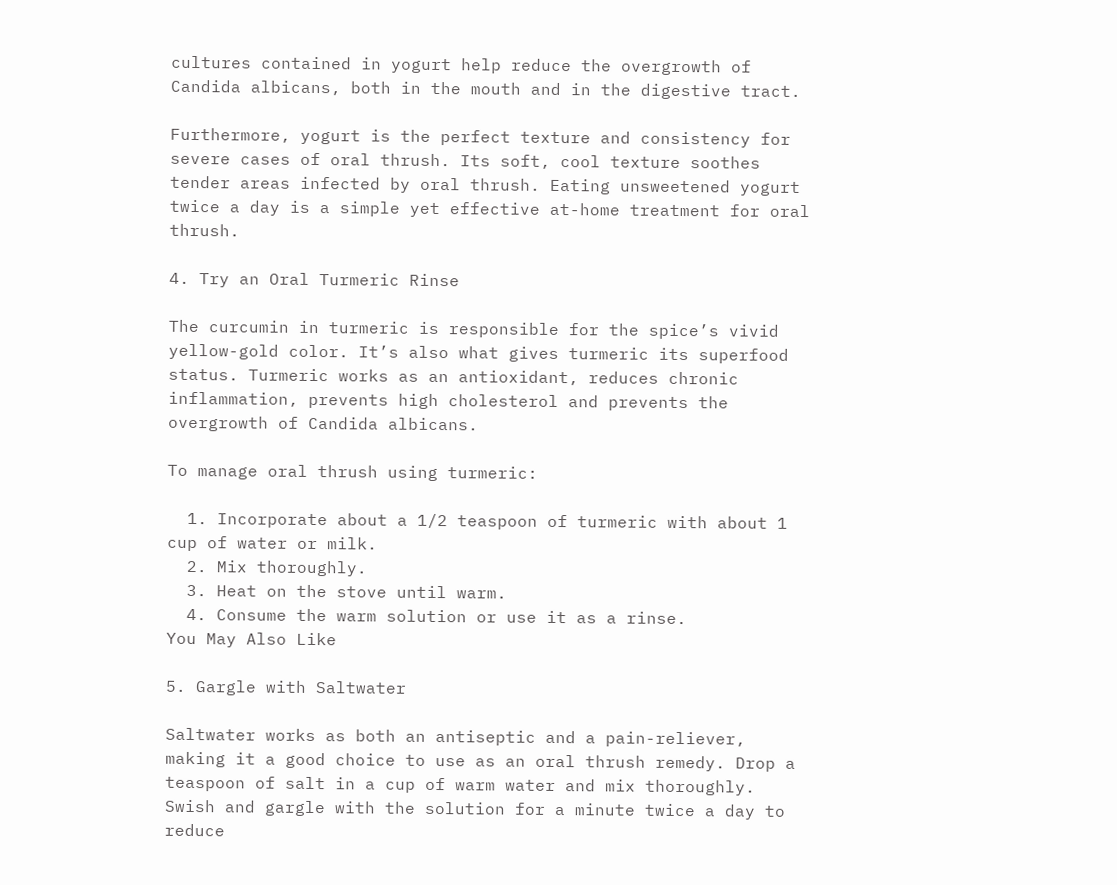cultures contained in yogurt help reduce the overgrowth of Candida albicans, both in the mouth and in the digestive tract.

Furthermore, yogurt is the perfect texture and consistency for severe cases of oral thrush. Its soft, cool texture soothes tender areas infected by oral thrush. Eating unsweetened yogurt twice a day is a simple yet effective at-home treatment for oral thrush.

4. Try an Oral Turmeric Rinse

The curcumin in turmeric is responsible for the spice’s vivid yellow-gold color. It’s also what gives turmeric its superfood status. Turmeric works as an antioxidant, reduces chronic inflammation, prevents high cholesterol and prevents the overgrowth of Candida albicans.

To manage oral thrush using turmeric:

  1. Incorporate about a 1/2 teaspoon of turmeric with about 1 cup of water or milk.
  2. Mix thoroughly.
  3. Heat on the stove until warm.
  4. Consume the warm solution or use it as a rinse.
You May Also Like

5. Gargle with Saltwater

Saltwater works as both an antiseptic and a pain-reliever, making it a good choice to use as an oral thrush remedy. Drop a teaspoon of salt in a cup of warm water and mix thoroughly. Swish and gargle with the solution for a minute twice a day to reduce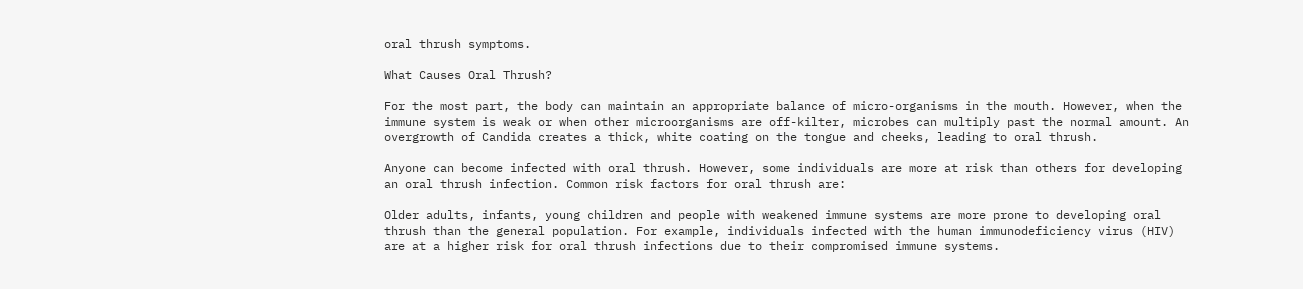oral thrush symptoms.

What Causes Oral Thrush?

For the most part, the body can maintain an appropriate balance of micro-organisms in the mouth. However, when the immune system is weak or when other microorganisms are off-kilter, microbes can multiply past the normal amount. An overgrowth of Candida creates a thick, white coating on the tongue and cheeks, leading to oral thrush.

Anyone can become infected with oral thrush. However, some individuals are more at risk than others for developing an oral thrush infection. Common risk factors for oral thrush are:

Older adults, infants, young children and people with weakened immune systems are more prone to developing oral thrush than the general population. For example, individuals infected with the human immunodeficiency virus (HIV) are at a higher risk for oral thrush infections due to their compromised immune systems.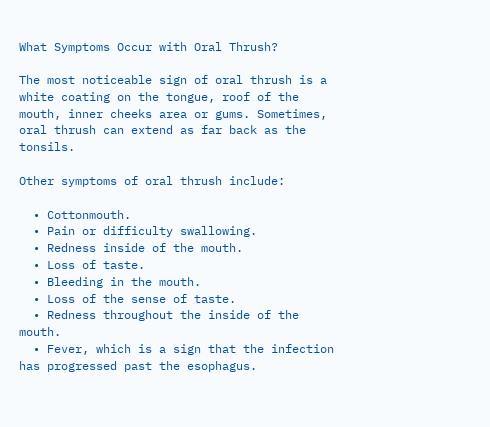What Symptoms Occur with Oral Thrush?

The most noticeable sign of oral thrush is a white coating on the tongue, roof of the mouth, inner cheeks area or gums. Sometimes, oral thrush can extend as far back as the tonsils.

Other symptoms of oral thrush include:

  • Cottonmouth.
  • Pain or difficulty swallowing.
  • Redness inside of the mouth.
  • Loss of taste.
  • Bleeding in the mouth.
  • Loss of the sense of taste.
  • Redness throughout the inside of the mouth.
  • Fever, which is a sign that the infection has progressed past the esophagus.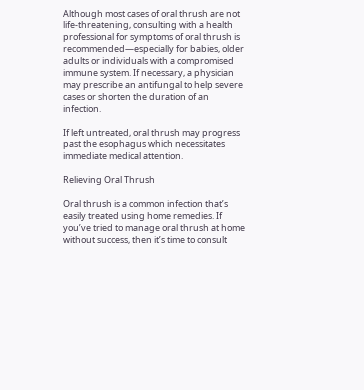Although most cases of oral thrush are not life-threatening, consulting with a health professional for symptoms of oral thrush is recommended—especially for babies, older adults or individuals with a compromised immune system. If necessary, a physician may prescribe an antifungal to help severe cases or shorten the duration of an infection.

If left untreated, oral thrush may progress past the esophagus which necessitates immediate medical attention.

Relieving Oral Thrush

Oral thrush is a common infection that’s easily treated using home remedies. If you’ve tried to manage oral thrush at home without success, then it’s time to consult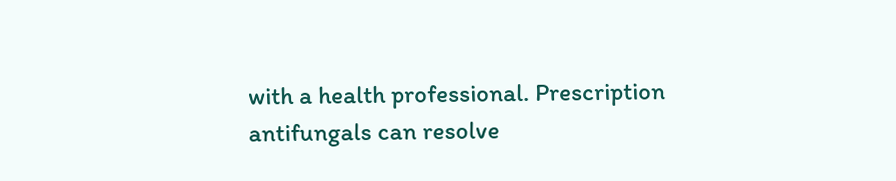with a health professional. Prescription antifungals can resolve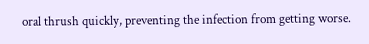oral thrush quickly, preventing the infection from getting worse.